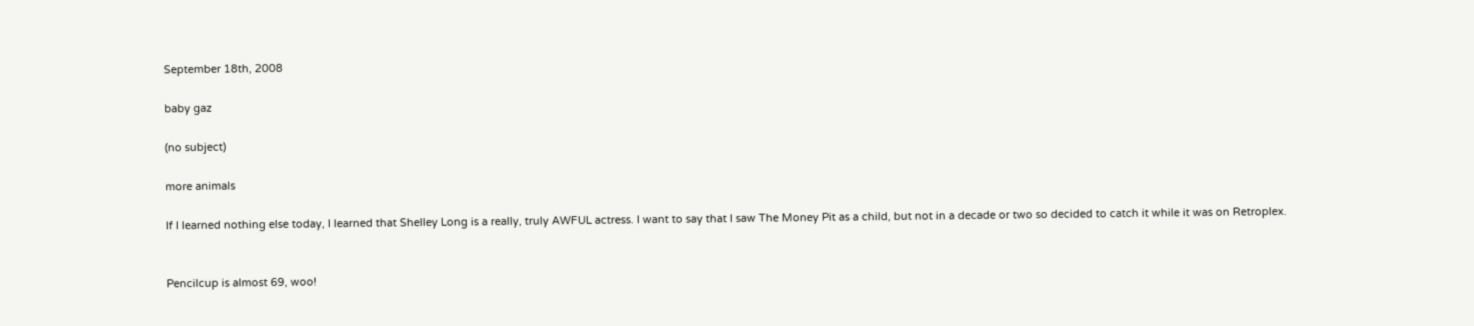September 18th, 2008

baby gaz

(no subject)

more animals

If I learned nothing else today, I learned that Shelley Long is a really, truly AWFUL actress. I want to say that I saw The Money Pit as a child, but not in a decade or two so decided to catch it while it was on Retroplex.


Pencilcup is almost 69, woo!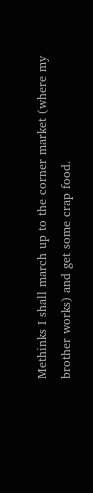Methinks I shall march up to the corner market (where my brother works) and get some crap food.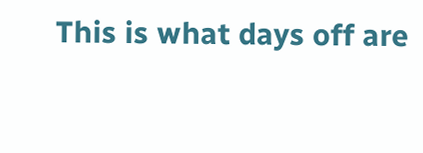This is what days off are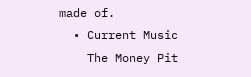made of.
  • Current Music
    The Money Pit